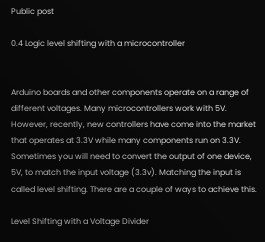Public post

0.4 Logic level shifting with a microcontroller


Arduino boards and other components operate on a range of different voltages. Many microcontrollers work with 5V. However, recently, new controllers have come into the market that operates at 3.3V while many components run on 3.3V. Sometimes you will need to convert the output of one device, 5V, to match the input voltage (3.3v). Matching the input is called level shifting. There are a couple of ways to achieve this.

Level Shifting with a Voltage Divider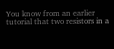You know from an earlier tutorial that two resistors in a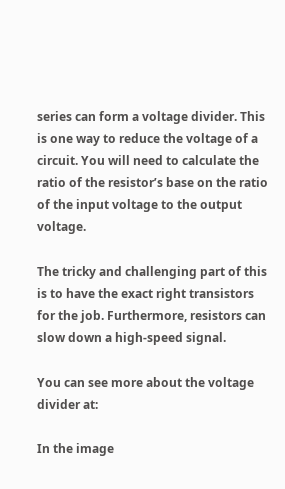series can form a voltage divider. This is one way to reduce the voltage of a circuit. You will need to calculate the ratio of the resistor’s base on the ratio of the input voltage to the output voltage.

The tricky and challenging part of this is to have the exact right transistors for the job. Furthermore, resistors can slow down a high-speed signal.

You can see more about the voltage divider at:

In the image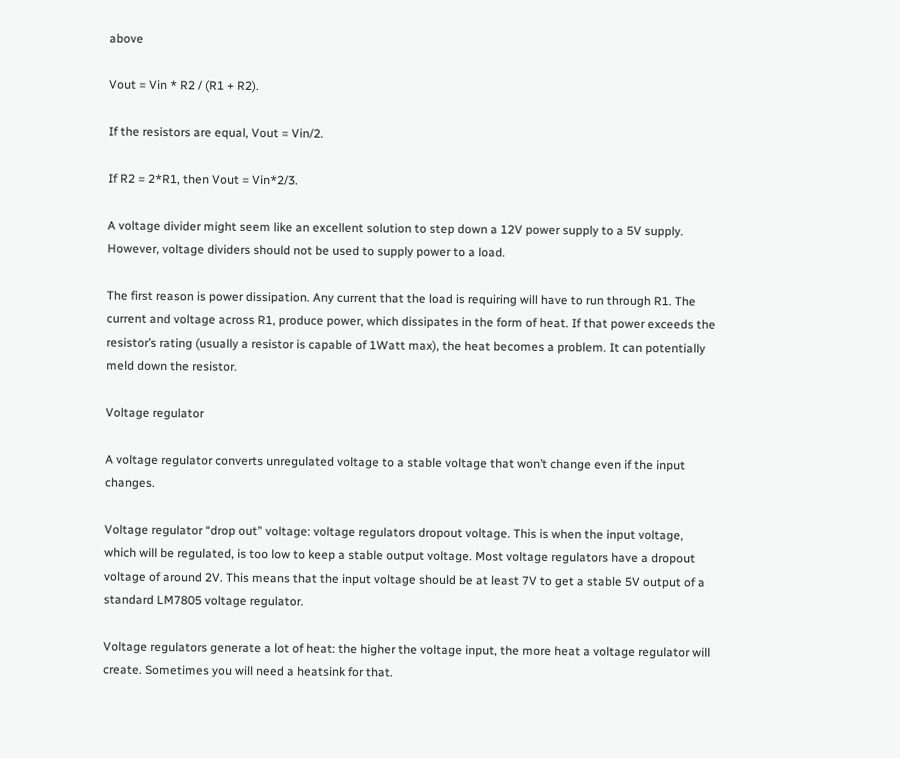above

Vout = Vin * R2 / (R1 + R2).

If the resistors are equal, Vout = Vin/2.

If R2 = 2*R1, then Vout = Vin*2/3.

A voltage divider might seem like an excellent solution to step down a 12V power supply to a 5V supply. However, voltage dividers should not be used to supply power to a load.

The first reason is power dissipation. Any current that the load is requiring will have to run through R1. The current and voltage across R1, produce power, which dissipates in the form of heat. If that power exceeds the resistor’s rating (usually a resistor is capable of 1Watt max), the heat becomes a problem. It can potentially meld down the resistor.

Voltage regulator

A voltage regulator converts unregulated voltage to a stable voltage that won’t change even if the input changes.

Voltage regulator “drop out” voltage: voltage regulators dropout voltage. This is when the input voltage, which will be regulated, is too low to keep a stable output voltage. Most voltage regulators have a dropout voltage of around 2V. This means that the input voltage should be at least 7V to get a stable 5V output of a standard LM7805 voltage regulator.

Voltage regulators generate a lot of heat: the higher the voltage input, the more heat a voltage regulator will create. Sometimes you will need a heatsink for that.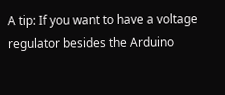A tip: If you want to have a voltage regulator besides the Arduino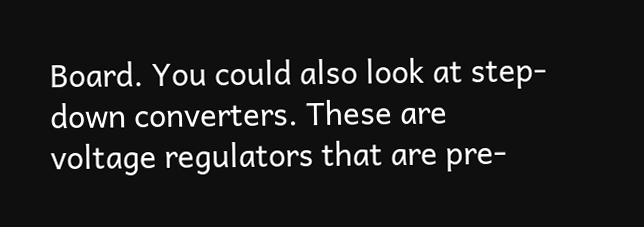Board. You could also look at step-down converters. These are voltage regulators that are pre-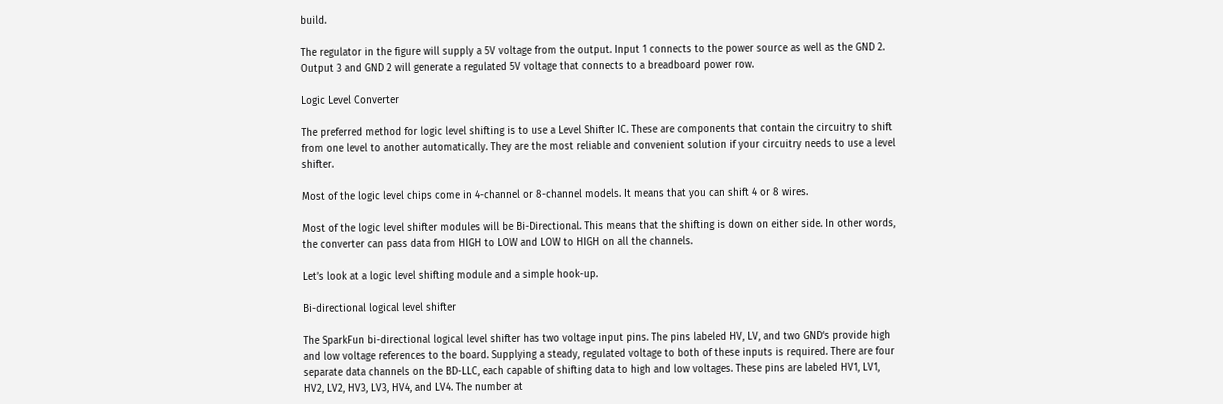build.

The regulator in the figure will supply a 5V voltage from the output. Input 1 connects to the power source as well as the GND 2. Output 3 and GND 2 will generate a regulated 5V voltage that connects to a breadboard power row.

Logic Level Converter

The preferred method for logic level shifting is to use a Level Shifter IC. These are components that contain the circuitry to shift from one level to another automatically. They are the most reliable and convenient solution if your circuitry needs to use a level shifter.

Most of the logic level chips come in 4-channel or 8-channel models. It means that you can shift 4 or 8 wires.

Most of the logic level shifter modules will be Bi-Directional. This means that the shifting is down on either side. In other words, the converter can pass data from HIGH to LOW and LOW to HIGH on all the channels.

Let’s look at a logic level shifting module and a simple hook-up.

Bi-directional logical level shifter

The SparkFun bi-directional logical level shifter has two voltage input pins. The pins labeled HV, LV, and two GND‘s provide high and low voltage references to the board. Supplying a steady, regulated voltage to both of these inputs is required. There are four separate data channels on the BD-LLC, each capable of shifting data to high and low voltages. These pins are labeled HV1, LV1, HV2, LV2, HV3, LV3, HV4, and LV4. The number at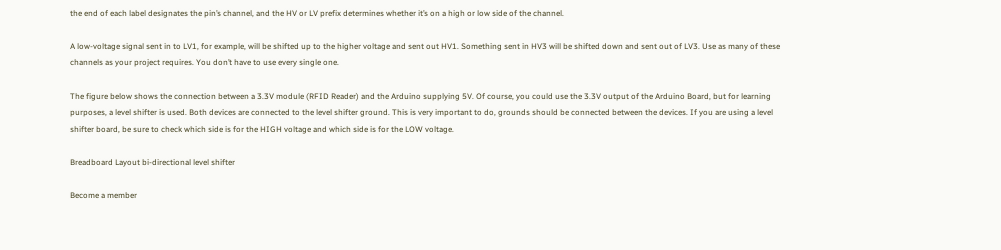the end of each label designates the pin’s channel, and the HV or LV prefix determines whether it’s on a high or low side of the channel.

A low-voltage signal sent in to LV1, for example, will be shifted up to the higher voltage and sent out HV1. Something sent in HV3 will be shifted down and sent out of LV3. Use as many of these channels as your project requires. You don’t have to use every single one.

The figure below shows the connection between a 3.3V module (RFID Reader) and the Arduino supplying 5V. Of course, you could use the 3.3V output of the Arduino Board, but for learning purposes, a level shifter is used. Both devices are connected to the level shifter ground. This is very important to do, grounds should be connected between the devices. If you are using a level shifter board, be sure to check which side is for the HIGH voltage and which side is for the LOW voltage.

Breadboard Layout bi-directional level shifter

Become a member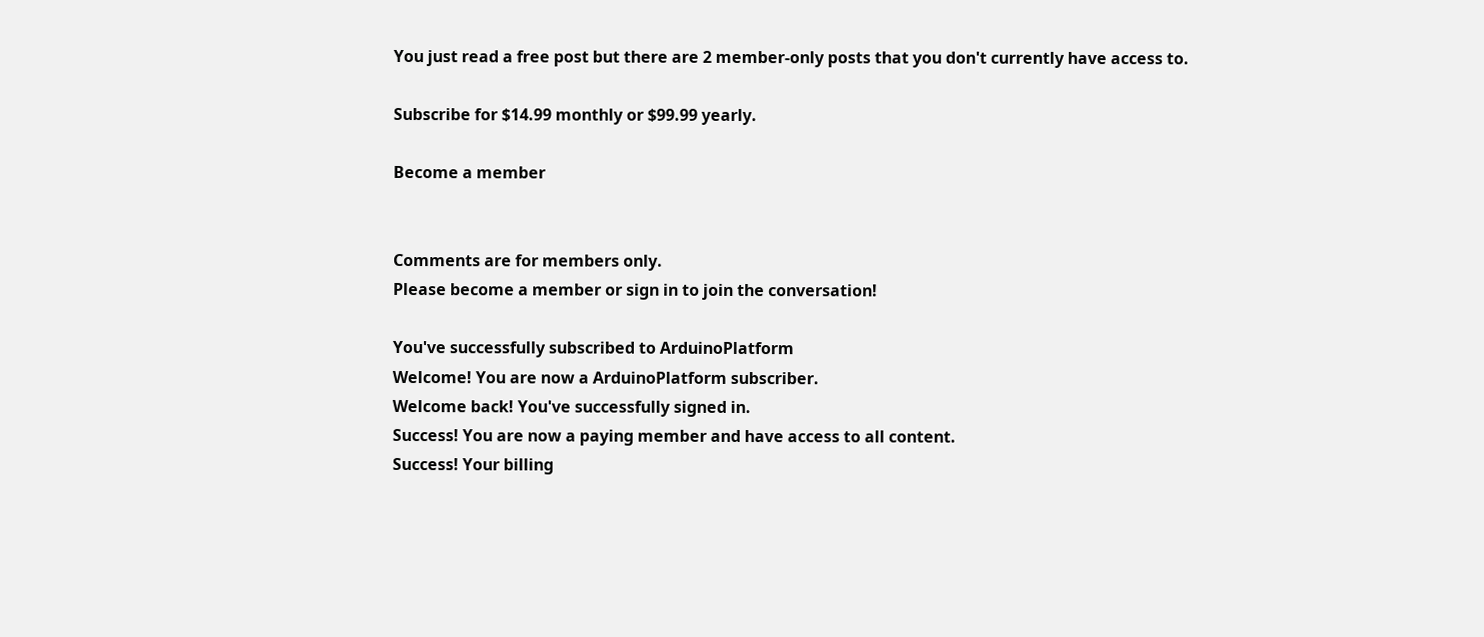You just read a free post but there are 2 member-only posts that you don't currently have access to.

Subscribe for $14.99 monthly or $99.99 yearly.

Become a member


Comments are for members only.
Please become a member or sign in to join the conversation!

You've successfully subscribed to ArduinoPlatform
Welcome! You are now a ArduinoPlatform subscriber.
Welcome back! You've successfully signed in.
Success! You are now a paying member and have access to all content.
Success! Your billing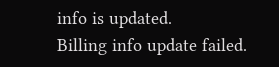info is updated.
Billing info update failed.